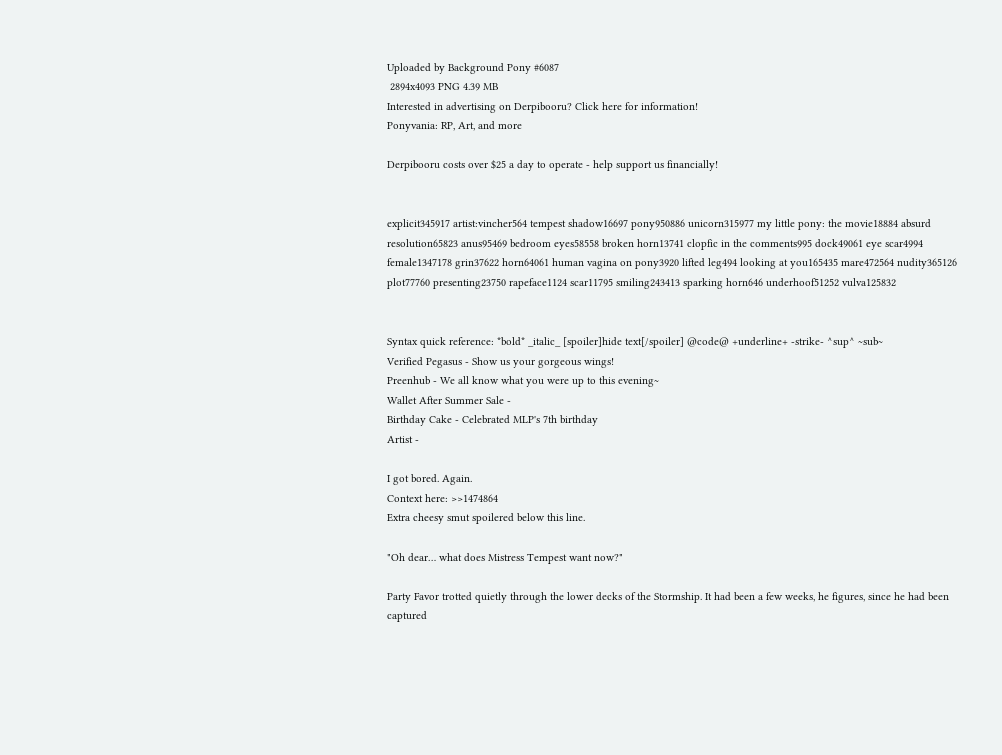Uploaded by Background Pony #6087
 2894x4093 PNG 4.39 MB
Interested in advertising on Derpibooru? Click here for information!
Ponyvania: RP, Art, and more

Derpibooru costs over $25 a day to operate - help support us financially!


explicit345917 artist:vincher564 tempest shadow16697 pony950886 unicorn315977 my little pony: the movie18884 absurd resolution65823 anus95469 bedroom eyes58558 broken horn13741 clopfic in the comments995 dock49061 eye scar4994 female1347178 grin37622 horn64061 human vagina on pony3920 lifted leg494 looking at you165435 mare472564 nudity365126 plot77760 presenting23750 rapeface1124 scar11795 smiling243413 sparking horn646 underhoof51252 vulva125832


Syntax quick reference: *bold* _italic_ [spoiler]hide text[/spoiler] @code@ +underline+ -strike- ^sup^ ~sub~
Verified Pegasus - Show us your gorgeous wings!
Preenhub - We all know what you were up to this evening~
Wallet After Summer Sale -
Birthday Cake - Celebrated MLP's 7th birthday
Artist -

I got bored. Again.
Context here: >>1474864
Extra cheesy smut spoilered below this line.

"Oh dear… what does Mistress Tempest want now?"

Party Favor trotted quietly through the lower decks of the Stormship. It had been a few weeks, he figures, since he had been captured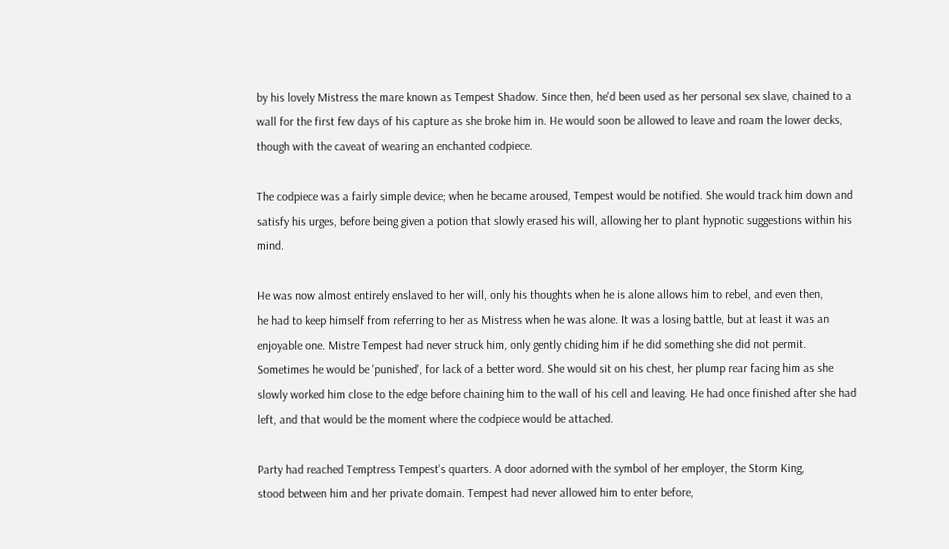by his lovely Mistress the mare known as Tempest Shadow. Since then, he'd been used as her personal sex slave, chained to a wall for the first few days of his capture as she broke him in. He would soon be allowed to leave and roam the lower decks, though with the caveat of wearing an enchanted codpiece.

The codpiece was a fairly simple device; when he became aroused, Tempest would be notified. She would track him down and satisfy his urges, before being given a potion that slowly erased his will, allowing her to plant hypnotic suggestions within his mind.

He was now almost entirely enslaved to her will, only his thoughts when he is alone allows him to rebel, and even then,
he had to keep himself from referring to her as Mistress when he was alone. It was a losing battle, but at least it was an enjoyable one. Mistre Tempest had never struck him, only gently chiding him if he did something she did not permit. Sometimes he would be 'punished', for lack of a better word. She would sit on his chest, her plump rear facing him as she slowly worked him close to the edge before chaining him to the wall of his cell and leaving. He had once finished after she had left, and that would be the moment where the codpiece would be attached.

Party had reached Temptress Tempest's quarters. A door adorned with the symbol of her employer, the Storm King,
stood between him and her private domain. Tempest had never allowed him to enter before,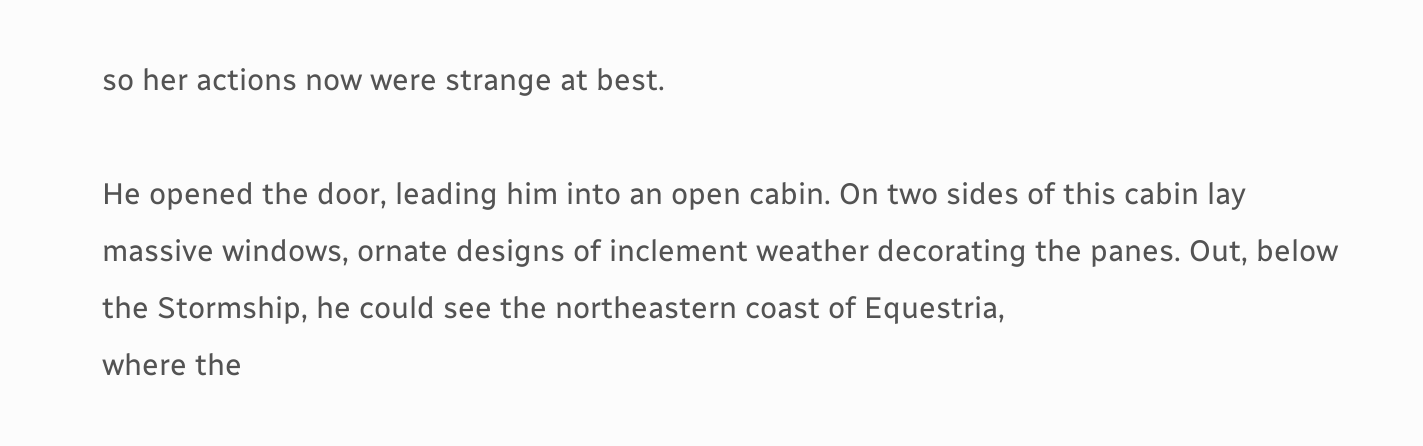so her actions now were strange at best.

He opened the door, leading him into an open cabin. On two sides of this cabin lay massive windows, ornate designs of inclement weather decorating the panes. Out, below the Stormship, he could see the northeastern coast of Equestria,
where the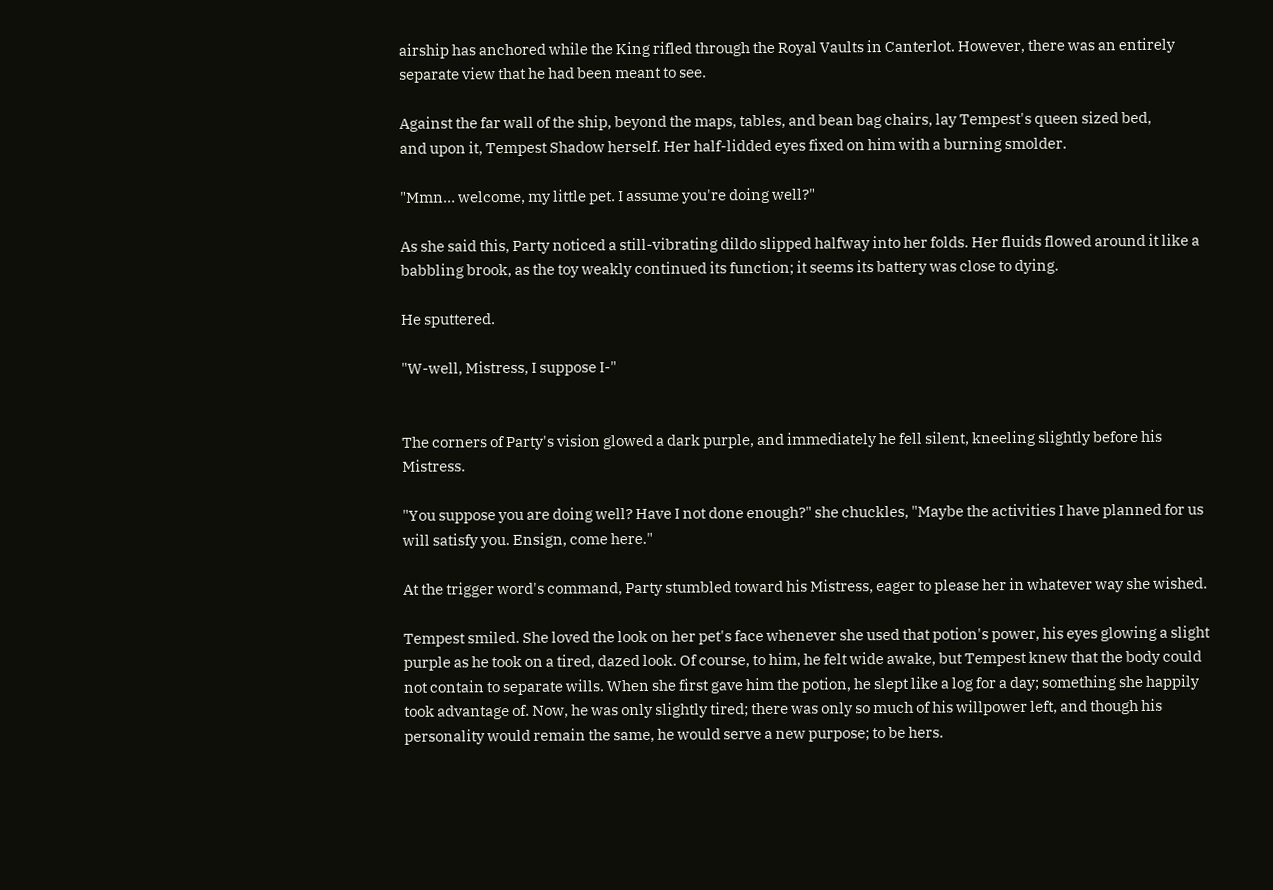airship has anchored while the King rifled through the Royal Vaults in Canterlot. However, there was an entirely separate view that he had been meant to see.

Against the far wall of the ship, beyond the maps, tables, and bean bag chairs, lay Tempest's queen sized bed,
and upon it, Tempest Shadow herself. Her half-lidded eyes fixed on him with a burning smolder.

"Mmn… welcome, my little pet. I assume you're doing well?"

As she said this, Party noticed a still-vibrating dildo slipped halfway into her folds. Her fluids flowed around it like a babbling brook, as the toy weakly continued its function; it seems its battery was close to dying.

He sputtered.

"W-well, Mistress, I suppose I-"


The corners of Party's vision glowed a dark purple, and immediately he fell silent, kneeling slightly before his Mistress.

"You suppose you are doing well? Have I not done enough?" she chuckles, "Maybe the activities I have planned for us will satisfy you. Ensign, come here."

At the trigger word's command, Party stumbled toward his Mistress, eager to please her in whatever way she wished.

Tempest smiled. She loved the look on her pet's face whenever she used that potion's power, his eyes glowing a slight purple as he took on a tired, dazed look. Of course, to him, he felt wide awake, but Tempest knew that the body could not contain to separate wills. When she first gave him the potion, he slept like a log for a day; something she happily took advantage of. Now, he was only slightly tired; there was only so much of his willpower left, and though his personality would remain the same, he would serve a new purpose; to be hers.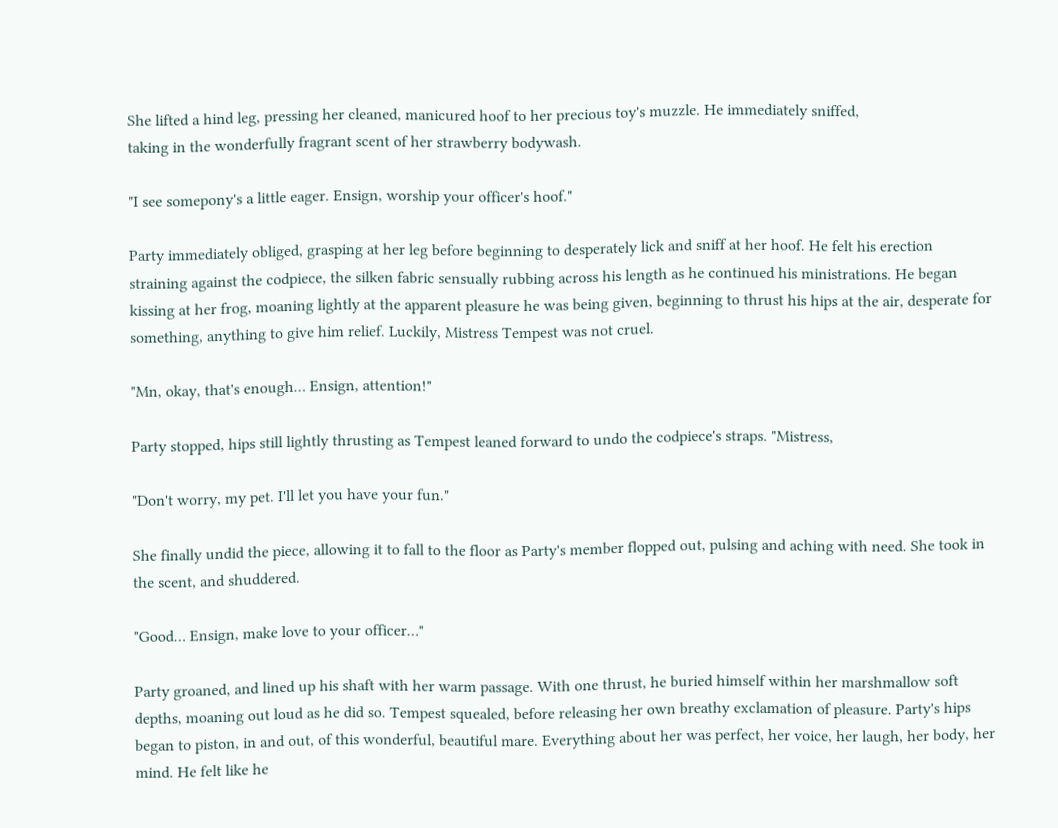She lifted a hind leg, pressing her cleaned, manicured hoof to her precious toy's muzzle. He immediately sniffed,
taking in the wonderfully fragrant scent of her strawberry bodywash.

"I see somepony's a little eager. Ensign, worship your officer's hoof."

Party immediately obliged, grasping at her leg before beginning to desperately lick and sniff at her hoof. He felt his erection straining against the codpiece, the silken fabric sensually rubbing across his length as he continued his ministrations. He began kissing at her frog, moaning lightly at the apparent pleasure he was being given, beginning to thrust his hips at the air, desperate for something, anything to give him relief. Luckily, Mistress Tempest was not cruel.

"Mn, okay, that's enough… Ensign, attention!"

Party stopped, hips still lightly thrusting as Tempest leaned forward to undo the codpiece's straps. "Mistress,

"Don't worry, my pet. I'll let you have your fun."

She finally undid the piece, allowing it to fall to the floor as Party's member flopped out, pulsing and aching with need. She took in the scent, and shuddered.

"Good… Ensign, make love to your officer…"

Party groaned, and lined up his shaft with her warm passage. With one thrust, he buried himself within her marshmallow soft depths, moaning out loud as he did so. Tempest squealed, before releasing her own breathy exclamation of pleasure. Party's hips began to piston, in and out, of this wonderful, beautiful mare. Everything about her was perfect, her voice, her laugh, her body, her mind. He felt like he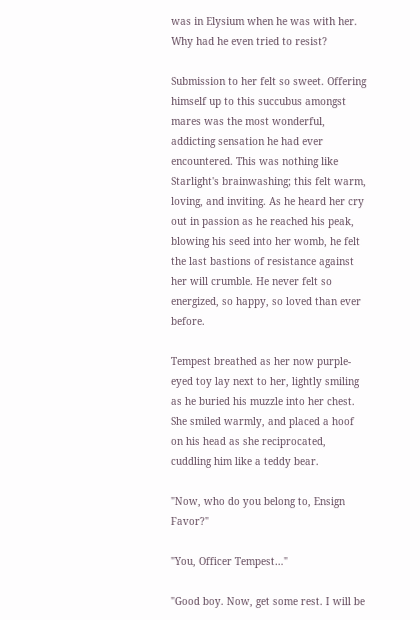was in Elysium when he was with her. Why had he even tried to resist?

Submission to her felt so sweet. Offering himself up to this succubus amongst mares was the most wonderful, addicting sensation he had ever encountered. This was nothing like Starlight's brainwashing; this felt warm, loving, and inviting. As he heard her cry out in passion as he reached his peak, blowing his seed into her womb, he felt the last bastions of resistance against her will crumble. He never felt so energized, so happy, so loved than ever before.

Tempest breathed as her now purple-eyed toy lay next to her, lightly smiling as he buried his muzzle into her chest.
She smiled warmly, and placed a hoof on his head as she reciprocated, cuddling him like a teddy bear.

"Now, who do you belong to, Ensign Favor?"

"You, Officer Tempest…"

"Good boy. Now, get some rest. I will be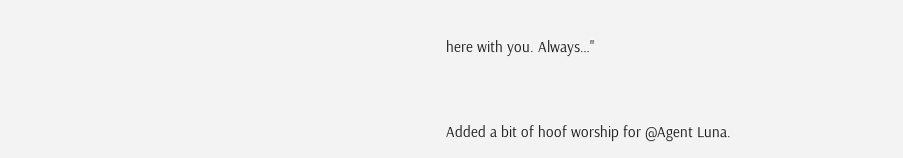here with you. Always…"


Added a bit of hoof worship for @Agent Luna.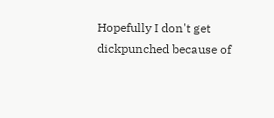Hopefully I don't get dickpunched because of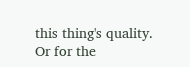this thing's quality. Or for the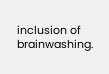inclusion of brainwashing.